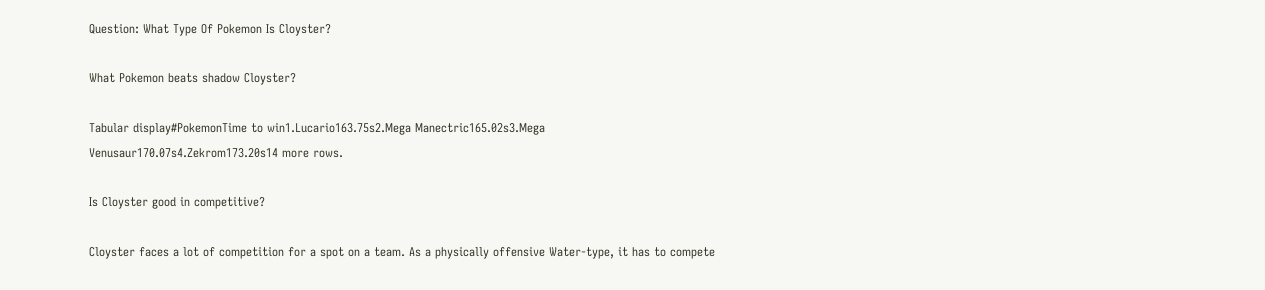Question: What Type Of Pokemon Is Cloyster?

What Pokemon beats shadow Cloyster?

Tabular display#PokemonTime to win1.Lucario163.75s2.Mega Manectric165.02s3.Mega Venusaur170.07s4.Zekrom173.20s14 more rows.

Is Cloyster good in competitive?

Cloyster faces a lot of competition for a spot on a team. As a physically offensive Water-type, it has to compete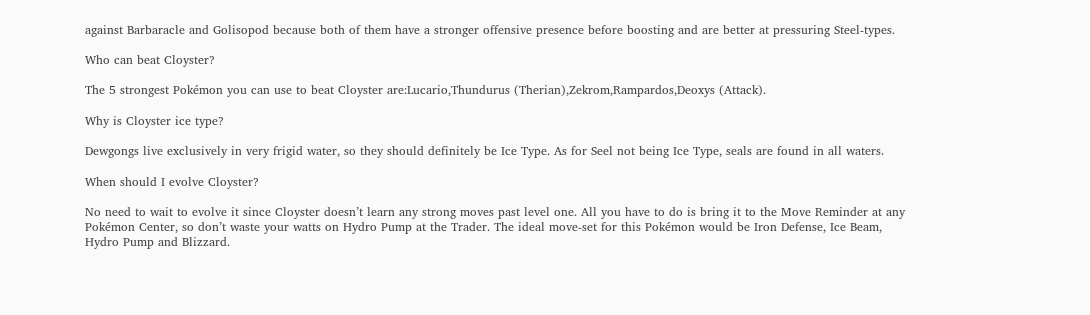against Barbaracle and Golisopod because both of them have a stronger offensive presence before boosting and are better at pressuring Steel-types.

Who can beat Cloyster?

The 5 strongest Pokémon you can use to beat Cloyster are:Lucario,Thundurus (Therian),Zekrom,Rampardos,Deoxys (Attack).

Why is Cloyster ice type?

Dewgongs live exclusively in very frigid water, so they should definitely be Ice Type. As for Seel not being Ice Type, seals are found in all waters.

When should I evolve Cloyster?

No need to wait to evolve it since Cloyster doesn’t learn any strong moves past level one. All you have to do is bring it to the Move Reminder at any Pokémon Center, so don’t waste your watts on Hydro Pump at the Trader. The ideal move-set for this Pokémon would be Iron Defense, Ice Beam, Hydro Pump and Blizzard.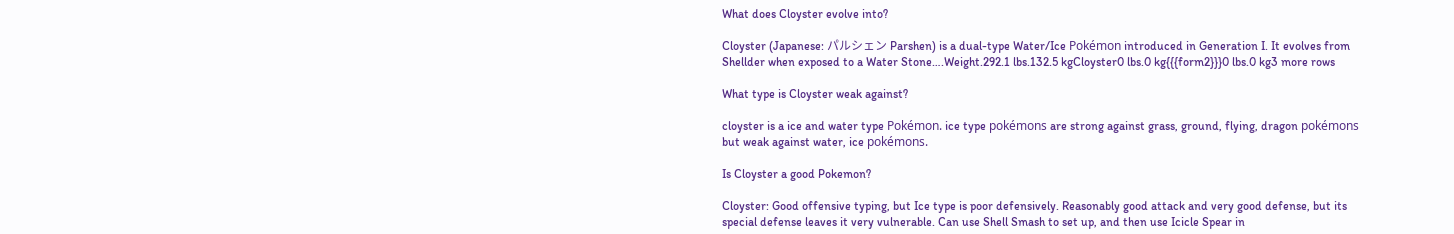What does Cloyster evolve into?

Cloyster (Japanese: パルシェン Parshen) is a dual-type Water/Ice Pokémon introduced in Generation I. It evolves from Shellder when exposed to a Water Stone….Weight.292.1 lbs.132.5 kgCloyster0 lbs.0 kg{{{form2}}}0 lbs.0 kg3 more rows

What type is Cloyster weak against?

cloyster is a ice and water type Pokémon. ice type pokémons are strong against grass, ground, flying, dragon pokémons but weak against water, ice pokémons.

Is Cloyster a good Pokemon?

Cloyster: Good offensive typing, but Ice type is poor defensively. Reasonably good attack and very good defense, but its special defense leaves it very vulnerable. Can use Shell Smash to set up, and then use Icicle Spear in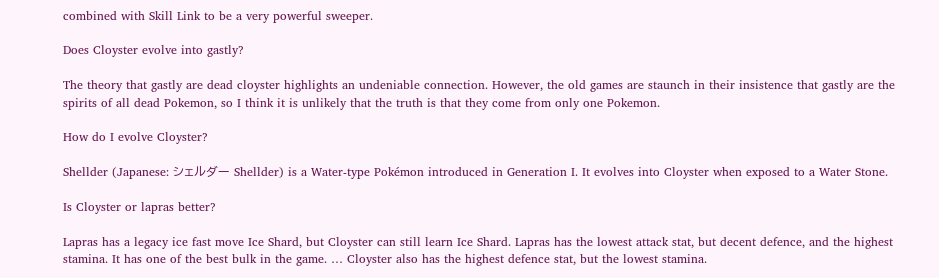combined with Skill Link to be a very powerful sweeper.

Does Cloyster evolve into gastly?

The theory that gastly are dead cloyster highlights an undeniable connection. However, the old games are staunch in their insistence that gastly are the spirits of all dead Pokemon, so I think it is unlikely that the truth is that they come from only one Pokemon.

How do I evolve Cloyster?

Shellder (Japanese: シェルダー Shellder) is a Water-type Pokémon introduced in Generation I. It evolves into Cloyster when exposed to a Water Stone.

Is Cloyster or lapras better?

Lapras has a legacy ice fast move Ice Shard, but Cloyster can still learn Ice Shard. Lapras has the lowest attack stat, but decent defence, and the highest stamina. It has one of the best bulk in the game. … Cloyster also has the highest defence stat, but the lowest stamina.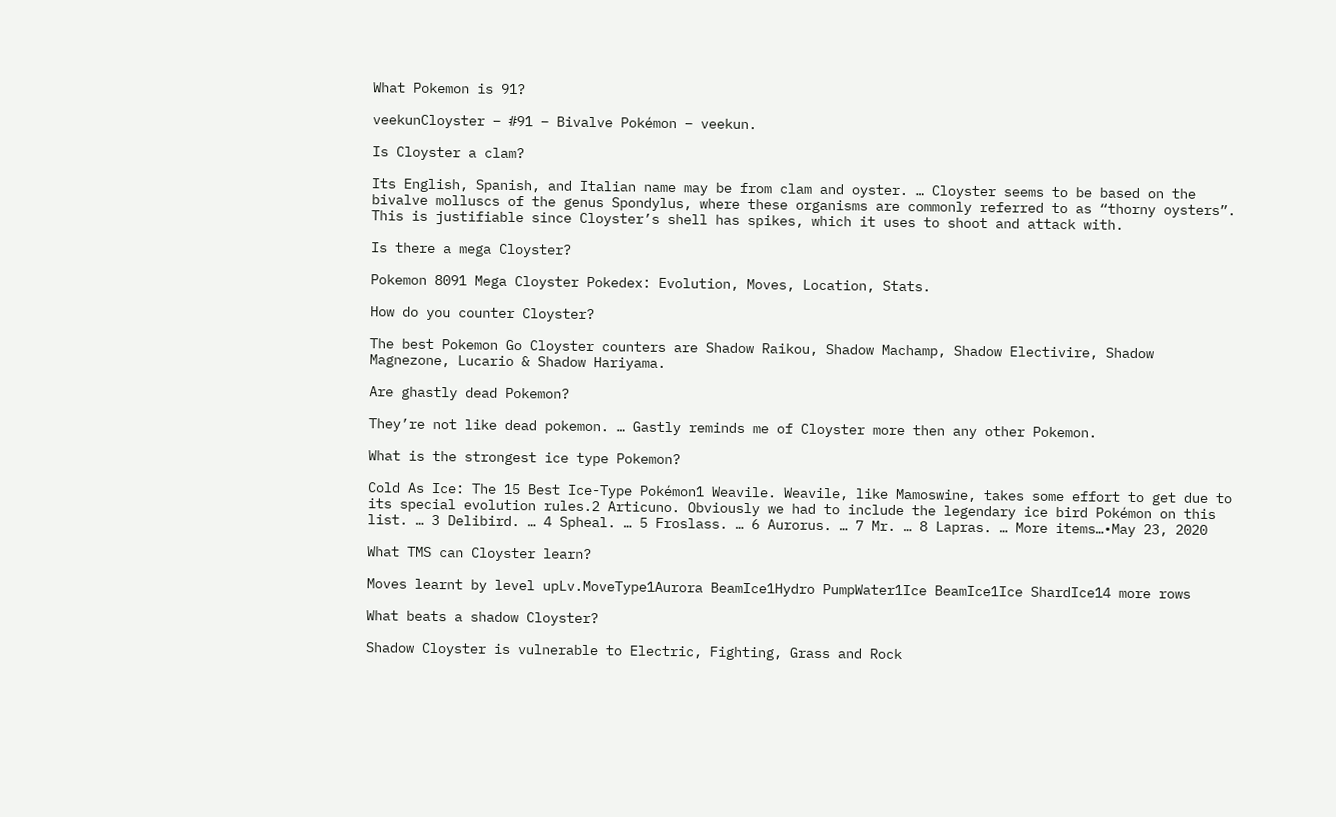What Pokemon is 91?

veekunCloyster – #91 – Bivalve Pokémon – veekun.

Is Cloyster a clam?

Its English, Spanish, and Italian name may be from clam and oyster. … Cloyster seems to be based on the bivalve molluscs of the genus Spondylus, where these organisms are commonly referred to as “thorny oysters”. This is justifiable since Cloyster’s shell has spikes, which it uses to shoot and attack with.

Is there a mega Cloyster?

Pokemon 8091 Mega Cloyster Pokedex: Evolution, Moves, Location, Stats.

How do you counter Cloyster?

The best Pokemon Go Cloyster counters are Shadow Raikou, Shadow Machamp, Shadow Electivire, Shadow Magnezone, Lucario & Shadow Hariyama.

Are ghastly dead Pokemon?

They’re not like dead pokemon. … Gastly reminds me of Cloyster more then any other Pokemon.

What is the strongest ice type Pokemon?

Cold As Ice: The 15 Best Ice-Type Pokémon1 Weavile. Weavile, like Mamoswine, takes some effort to get due to its special evolution rules.2 Articuno. Obviously we had to include the legendary ice bird Pokémon on this list. … 3 Delibird. … 4 Spheal. … 5 Froslass. … 6 Aurorus. … 7 Mr. … 8 Lapras. … More items…•May 23, 2020

What TMS can Cloyster learn?

Moves learnt by level upLv.MoveType1Aurora BeamIce1Hydro PumpWater1Ice BeamIce1Ice ShardIce14 more rows

What beats a shadow Cloyster?

Shadow Cloyster is vulnerable to Electric, Fighting, Grass and Rock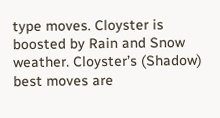type moves. Cloyster is boosted by Rain and Snow weather. Cloyster’s (Shadow) best moves are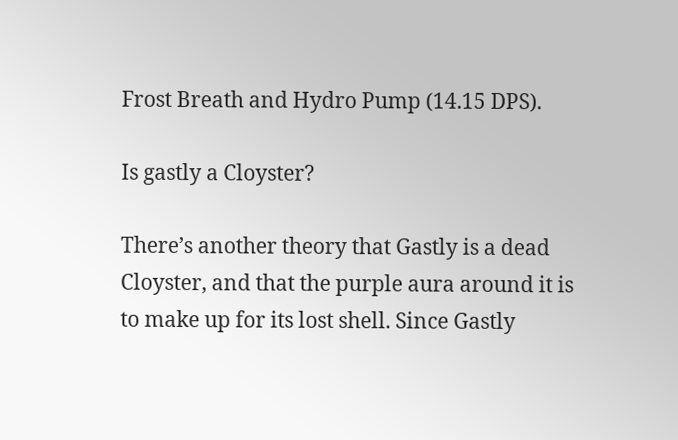Frost Breath and Hydro Pump (14.15 DPS).

Is gastly a Cloyster?

There’s another theory that Gastly is a dead Cloyster, and that the purple aura around it is to make up for its lost shell. Since Gastly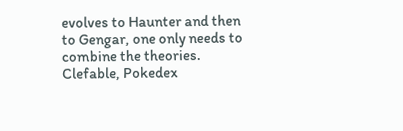evolves to Haunter and then to Gengar, one only needs to combine the theories. Clefable, Pokedex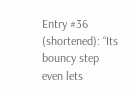Entry #36 (shortened): “Its bouncy step even lets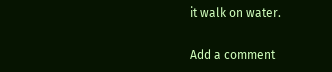it walk on water.

Add a comment